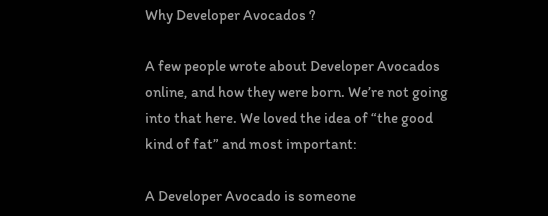Why Developer Avocados ?

A few people wrote about Developer Avocados online, and how they were born. We’re not going into that here. We loved the idea of “the good kind of fat” and most important:

A Developer Avocado is someone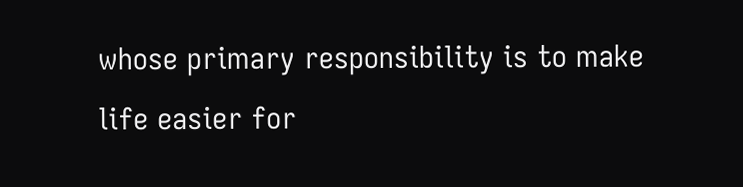whose primary responsibility is to make life easier for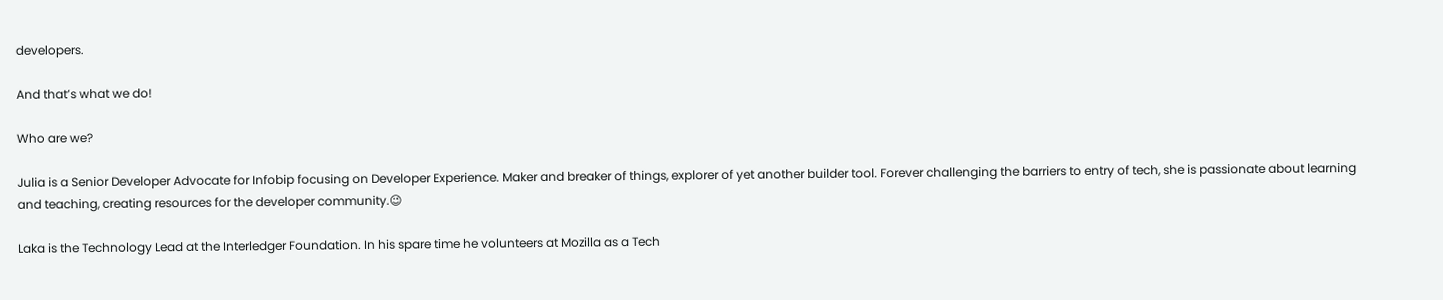developers.

And that’s what we do!

Who are we?

Julia is a Senior Developer Advocate for Infobip focusing on Developer Experience. Maker and breaker of things, explorer of yet another builder tool. Forever challenging the barriers to entry of tech, she is passionate about learning and teaching, creating resources for the developer community.😉

Laka is the Technology Lead at the Interledger Foundation. In his spare time he volunteers at Mozilla as a Tech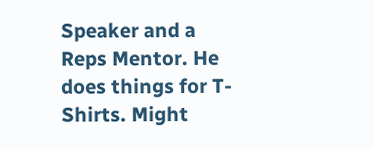Speaker and a Reps Mentor. He does things for T-Shirts. Might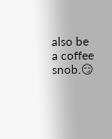also be a coffee snob.😏